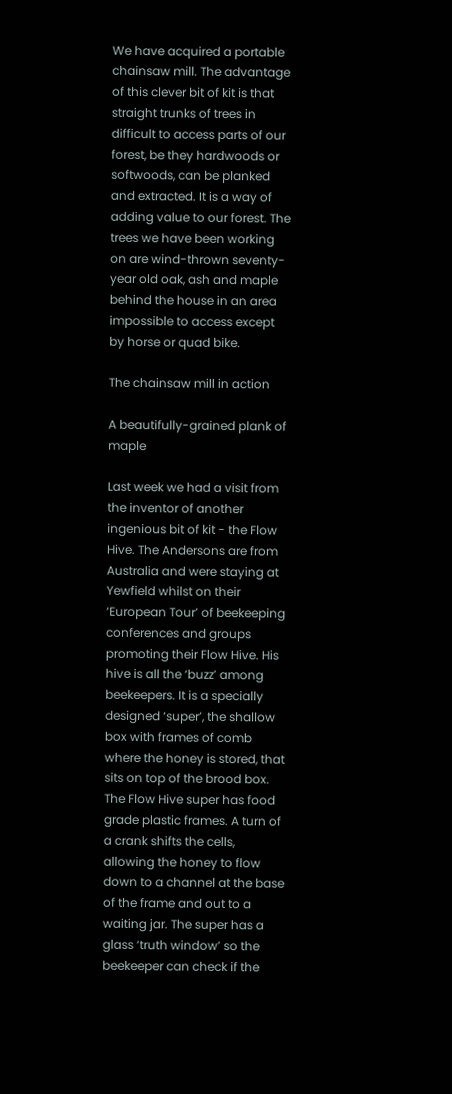We have acquired a portable chainsaw mill. The advantage of this clever bit of kit is that straight trunks of trees in difficult to access parts of our forest, be they hardwoods or softwoods, can be planked and extracted. It is a way of adding value to our forest. The trees we have been working on are wind-thrown seventy-year old oak, ash and maple behind the house in an area impossible to access except by horse or quad bike.

The chainsaw mill in action

A beautifully-grained plank of maple

Last week we had a visit from the inventor of another ingenious bit of kit - the Flow Hive. The Andersons are from Australia and were staying at Yewfield whilst on their ‘European Tour’ of beekeeping conferences and groups promoting their Flow Hive. His hive is all the ‘buzz’ among beekeepers. It is a specially designed ‘super’, the shallow box with frames of comb where the honey is stored, that sits on top of the brood box. The Flow Hive super has food grade plastic frames. A turn of a crank shifts the cells, allowing the honey to flow down to a channel at the base of the frame and out to a waiting jar. The super has a glass ‘truth window’ so the beekeeper can check if the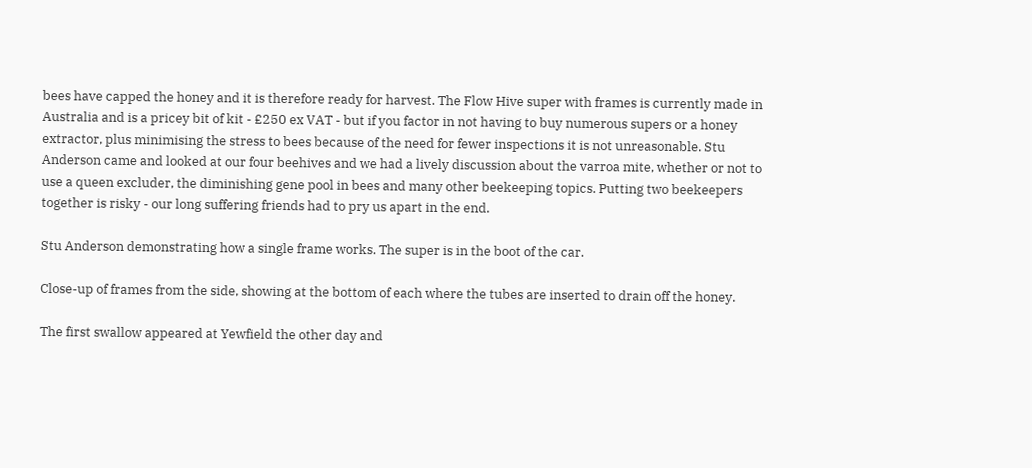bees have capped the honey and it is therefore ready for harvest. The Flow Hive super with frames is currently made in Australia and is a pricey bit of kit - £250 ex VAT - but if you factor in not having to buy numerous supers or a honey extractor, plus minimising the stress to bees because of the need for fewer inspections it is not unreasonable. Stu Anderson came and looked at our four beehives and we had a lively discussion about the varroa mite, whether or not to use a queen excluder, the diminishing gene pool in bees and many other beekeeping topics. Putting two beekeepers together is risky - our long suffering friends had to pry us apart in the end.

Stu Anderson demonstrating how a single frame works. The super is in the boot of the car.

Close-up of frames from the side, showing at the bottom of each where the tubes are inserted to drain off the honey.

The first swallow appeared at Yewfield the other day and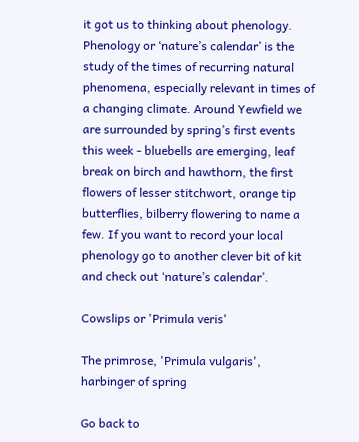it got us to thinking about phenology. Phenology or ‘nature’s calendar’ is the study of the times of recurring natural phenomena, especially relevant in times of a changing climate. Around Yewfield we are surrounded by spring’s first events this week - bluebells are emerging, leaf break on birch and hawthorn, the first flowers of lesser stitchwort, orange tip butterflies, bilberry flowering to name a few. If you want to record your local phenology go to another clever bit of kit and check out ‘nature’s calendar’.

Cowslips or 'Primula veris'

The primrose, 'Primula vulgaris', harbinger of spring

Go back to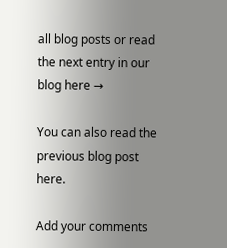all blog posts or read the next entry in our blog here →

You can also read the previous blog post here.

Add your comments